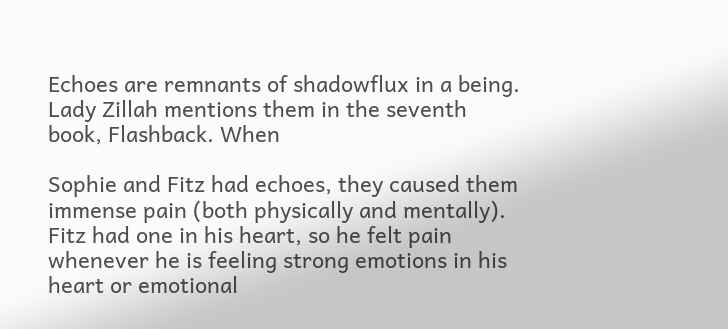Echoes are remnants of shadowflux in a being. Lady Zillah mentions them in the seventh book, Flashback. When

Sophie and Fitz had echoes, they caused them immense pain (both physically and mentally). Fitz had one in his heart, so he felt pain whenever he is feeling strong emotions in his heart or emotional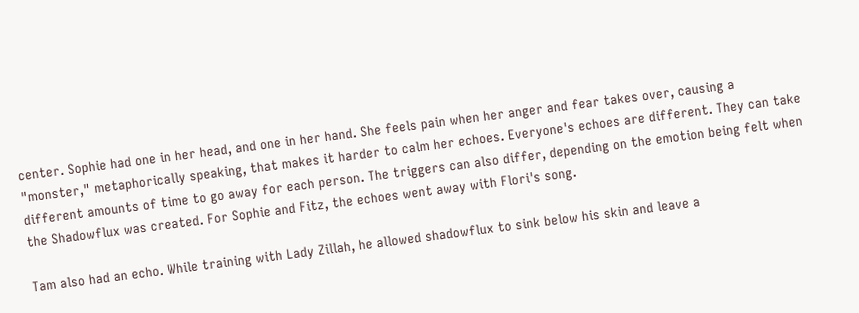center. Sophie had one in her head, and one in her hand. She feels pain when her anger and fear takes over, causing a "monster," metaphorically speaking, that makes it harder to calm her echoes. Everyone's echoes are different. They can take different amounts of time to go away for each person. The triggers can also differ, depending on the emotion being felt when the Shadowflux was created. For Sophie and Fitz, the echoes went away with Flori's song.

Tam also had an echo. While training with Lady Zillah, he allowed shadowflux to sink below his skin and leave a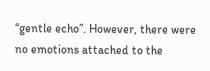“gentle echo”. However, there were no emotions attached to the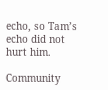echo, so Tam’s echo did not hurt him.

Community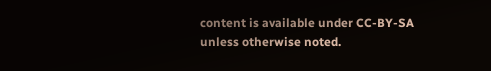content is available under CC-BY-SA unless otherwise noted.